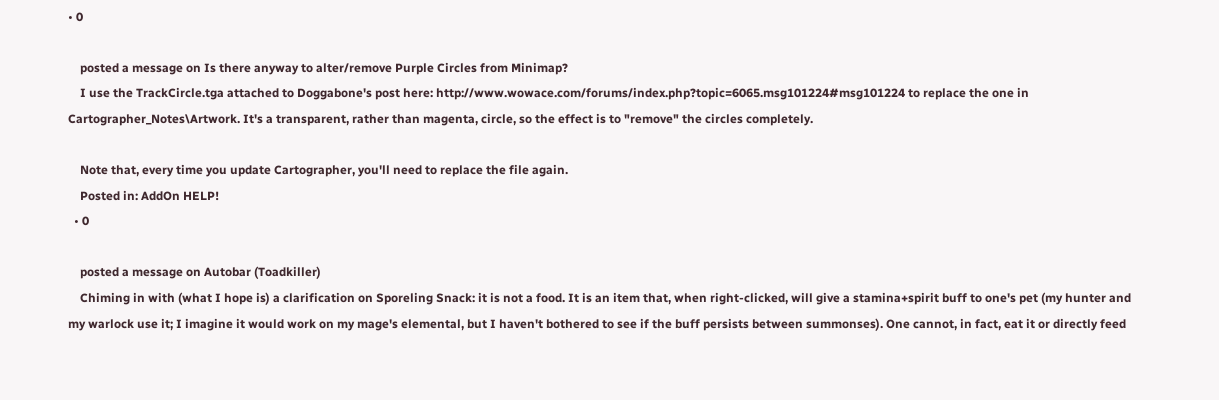• 0

    posted a message on Is there anyway to alter/remove Purple Circles from Minimap?
    I use the TrackCircle.tga attached to Doggabone's post here: http://www.wowace.com/forums/index.php?topic=6065.msg101224#msg101224 to replace the one in Cartographer_Notes\Artwork. It's a transparent, rather than magenta, circle, so the effect is to "remove" the circles completely.

    Note that, every time you update Cartographer, you'll need to replace the file again.
    Posted in: AddOn HELP!
  • 0

    posted a message on Autobar (Toadkiller)
    Chiming in with (what I hope is) a clarification on Sporeling Snack: it is not a food. It is an item that, when right-clicked, will give a stamina+spirit buff to one's pet (my hunter and my warlock use it; I imagine it would work on my mage's elemental, but I haven't bothered to see if the buff persists between summonses). One cannot, in fact, eat it or directly feed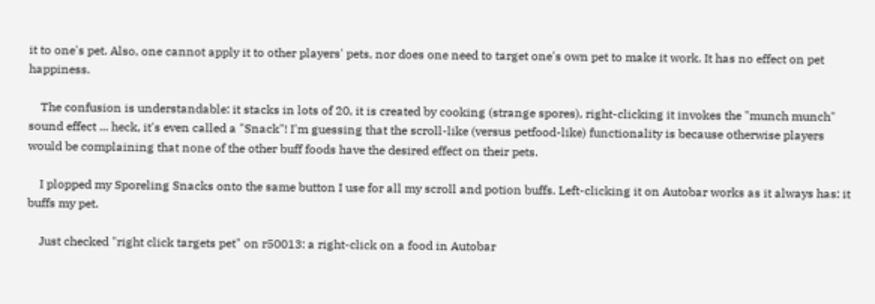it to one's pet. Also, one cannot apply it to other players' pets, nor does one need to target one's own pet to make it work. It has no effect on pet happiness.

    The confusion is understandable: it stacks in lots of 20, it is created by cooking (strange spores), right-clicking it invokes the "munch munch" sound effect ... heck, it's even called a "Snack"! I'm guessing that the scroll-like (versus petfood-like) functionality is because otherwise players would be complaining that none of the other buff foods have the desired effect on their pets.

    I plopped my Sporeling Snacks onto the same button I use for all my scroll and potion buffs. Left-clicking it on Autobar works as it always has: it buffs my pet.

    Just checked "right click targets pet" on r50013: a right-click on a food in Autobar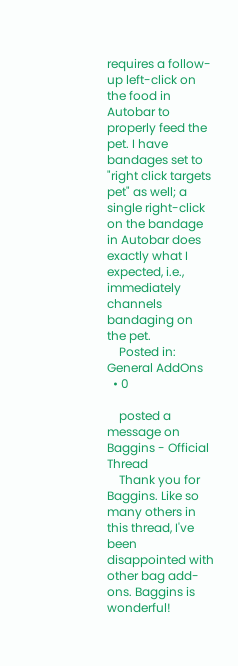requires a follow-up left-click on the food in Autobar to properly feed the pet. I have bandages set to "right click targets pet" as well; a single right-click on the bandage in Autobar does exactly what I expected, i.e., immediately channels bandaging on the pet.
    Posted in: General AddOns
  • 0

    posted a message on Baggins - Official Thread
    Thank you for Baggins. Like so many others in this thread, I've been disappointed with other bag add-ons. Baggins is wonderful!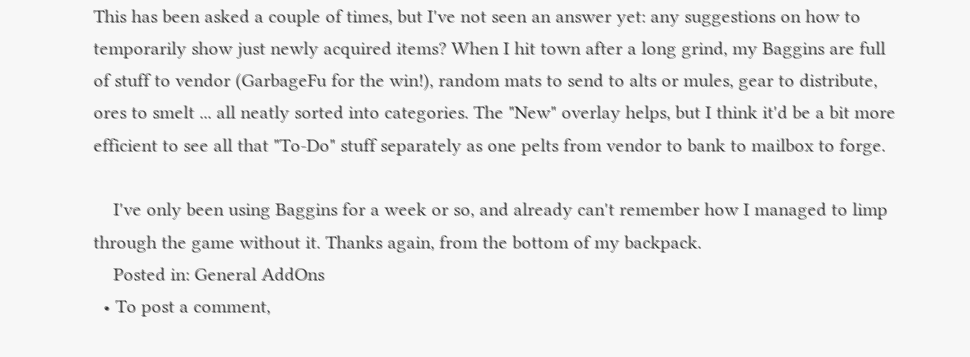This has been asked a couple of times, but I've not seen an answer yet: any suggestions on how to temporarily show just newly acquired items? When I hit town after a long grind, my Baggins are full of stuff to vendor (GarbageFu for the win!), random mats to send to alts or mules, gear to distribute, ores to smelt ... all neatly sorted into categories. The "New" overlay helps, but I think it'd be a bit more efficient to see all that "To-Do" stuff separately as one pelts from vendor to bank to mailbox to forge.

    I've only been using Baggins for a week or so, and already can't remember how I managed to limp through the game without it. Thanks again, from the bottom of my backpack.
    Posted in: General AddOns
  • To post a comment,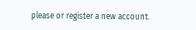please or register a new account.